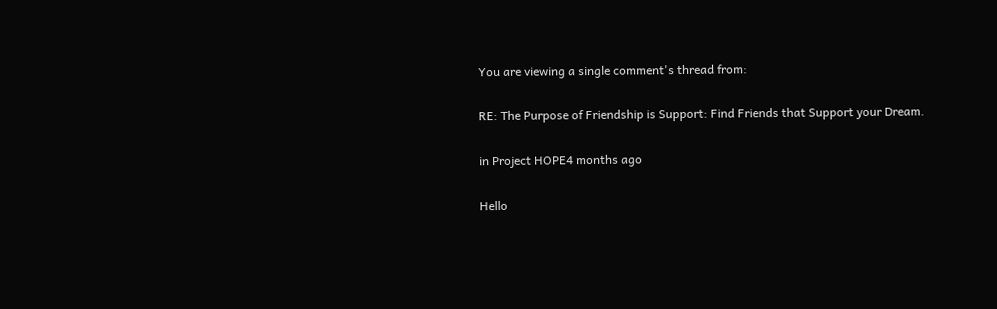You are viewing a single comment's thread from:

RE: The Purpose of Friendship is Support: Find Friends that Support your Dream.

in Project HOPE4 months ago

Hello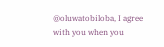@oluwatobiloba, I agree with you when you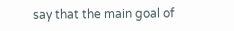say that the main goal of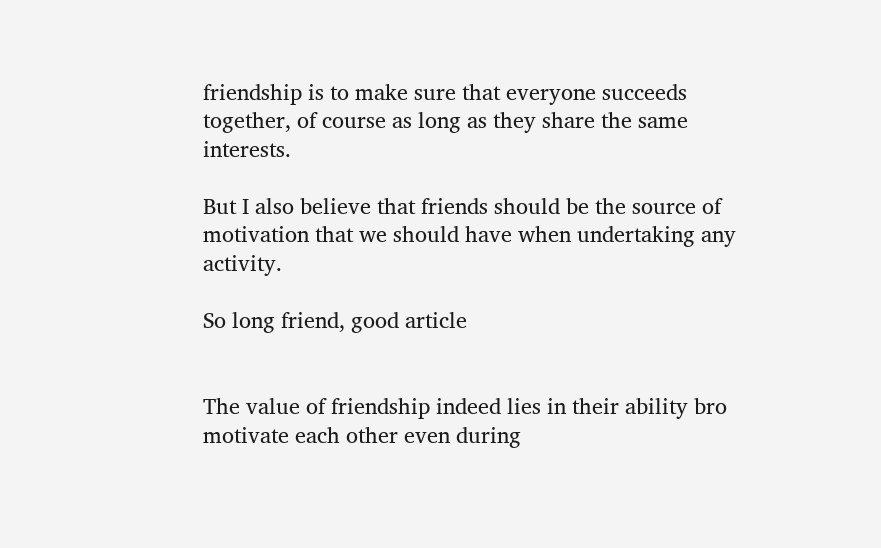friendship is to make sure that everyone succeeds together, of course as long as they share the same interests.

But I also believe that friends should be the source of motivation that we should have when undertaking any activity.

So long friend, good article


The value of friendship indeed lies in their ability bro motivate each other even during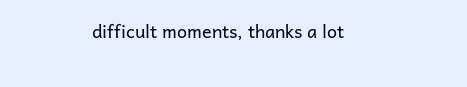difficult moments, thanks a lot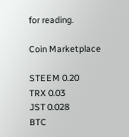for reading.

Coin Marketplace

STEEM 0.20
TRX 0.03
JST 0.028
BTC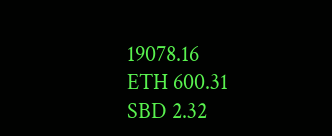19078.16
ETH 600.31
SBD 2.32